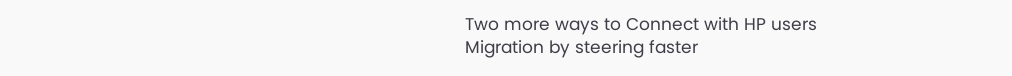Two more ways to Connect with HP users
Migration by steering faster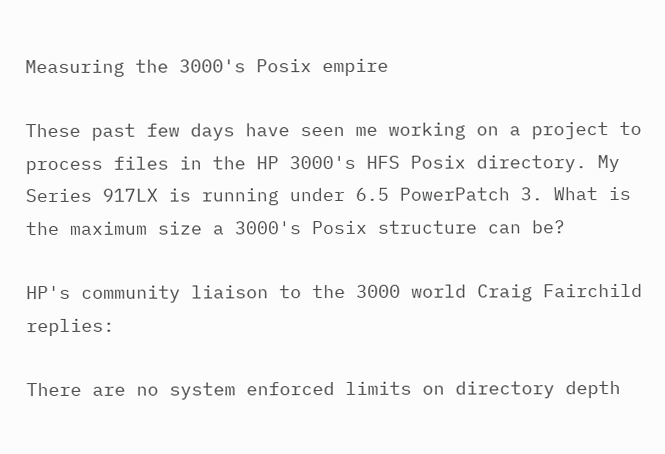Measuring the 3000's Posix empire

These past few days have seen me working on a project to process files in the HP 3000's HFS Posix directory. My Series 917LX is running under 6.5 PowerPatch 3. What is the maximum size a 3000's Posix structure can be?

HP's community liaison to the 3000 world Craig Fairchild replies:

There are no system enforced limits on directory depth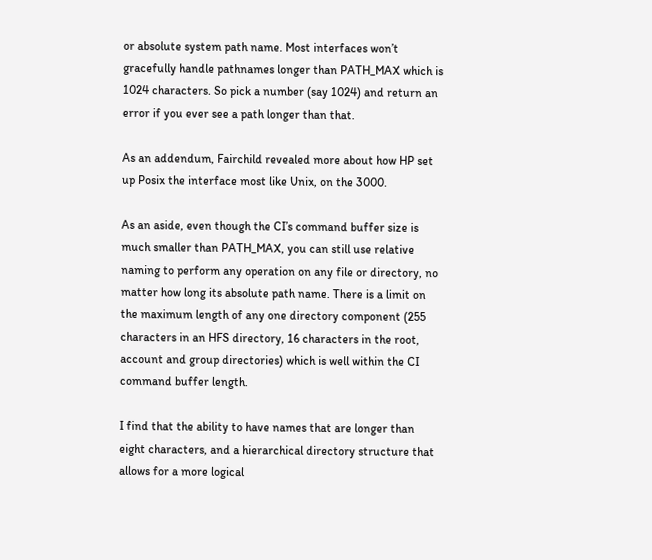or absolute system path name. Most interfaces won’t gracefully handle pathnames longer than PATH_MAX which is 1024 characters. So pick a number (say 1024) and return an error if you ever see a path longer than that.

As an addendum, Fairchild revealed more about how HP set up Posix the interface most like Unix, on the 3000.

As an aside, even though the CI’s command buffer size is much smaller than PATH_MAX, you can still use relative naming to perform any operation on any file or directory, no matter how long its absolute path name. There is a limit on the maximum length of any one directory component (255 characters in an HFS directory, 16 characters in the root, account and group directories) which is well within the CI command buffer length.

I find that the ability to have names that are longer than eight characters, and a hierarchical directory structure that allows for a more logical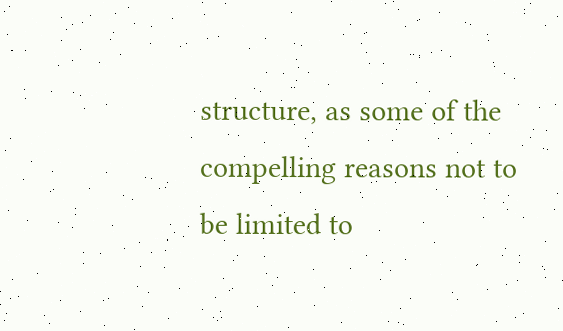structure, as some of the compelling reasons not to be limited to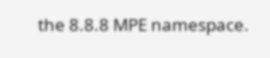the 8.8.8 MPE namespace.